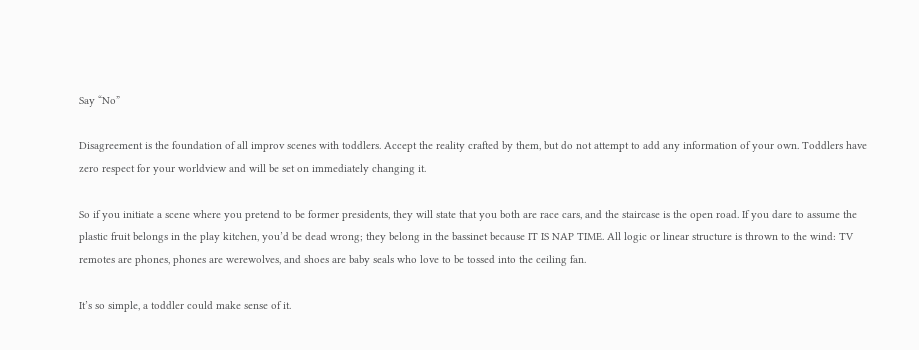Say “No”

Disagreement is the foundation of all improv scenes with toddlers. Accept the reality crafted by them, but do not attempt to add any information of your own. Toddlers have zero respect for your worldview and will be set on immediately changing it.

So if you initiate a scene where you pretend to be former presidents, they will state that you both are race cars, and the staircase is the open road. If you dare to assume the plastic fruit belongs in the play kitchen, you’d be dead wrong; they belong in the bassinet because IT IS NAP TIME. All logic or linear structure is thrown to the wind: TV remotes are phones, phones are werewolves, and shoes are baby seals who love to be tossed into the ceiling fan.

It’s so simple, a toddler could make sense of it.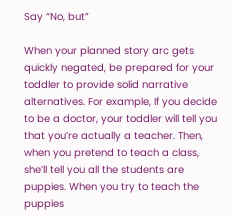Say “No, but”

When your planned story arc gets quickly negated, be prepared for your toddler to provide solid narrative alternatives. For example, If you decide to be a doctor, your toddler will tell you that you’re actually a teacher. Then, when you pretend to teach a class, she’ll tell you all the students are puppies. When you try to teach the puppies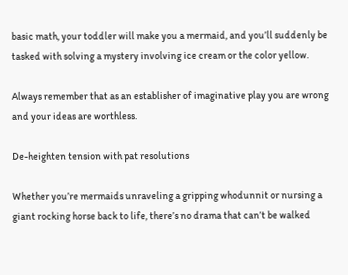basic math, your toddler will make you a mermaid, and you’ll suddenly be tasked with solving a mystery involving ice cream or the color yellow.

Always remember that as an establisher of imaginative play you are wrong and your ideas are worthless.

De-heighten tension with pat resolutions

Whether you’re mermaids unraveling a gripping whodunnit or nursing a giant rocking horse back to life, there’s no drama that can’t be walked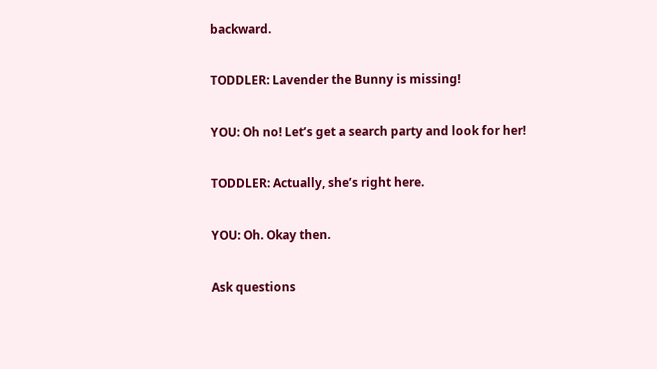backward.

TODDLER: Lavender the Bunny is missing!

YOU: Oh no! Let’s get a search party and look for her!

TODDLER: Actually, she’s right here.

YOU: Oh. Okay then.

Ask questions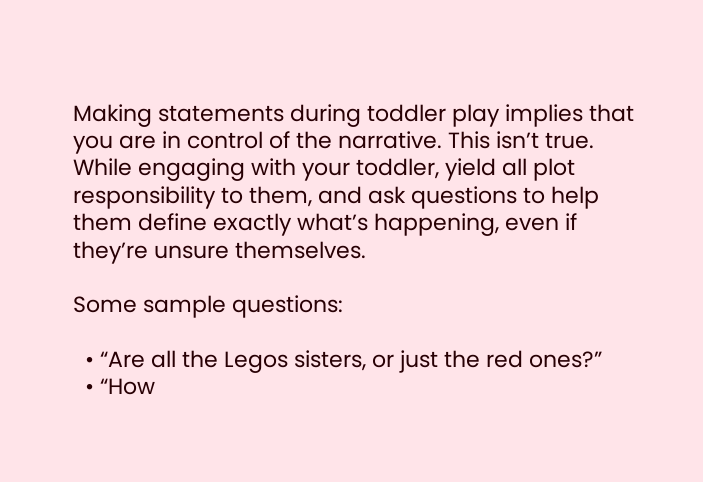Making statements during toddler play implies that you are in control of the narrative. This isn’t true. While engaging with your toddler, yield all plot responsibility to them, and ask questions to help them define exactly what’s happening, even if they’re unsure themselves.

Some sample questions:

  • “Are all the Legos sisters, or just the red ones?”
  • “How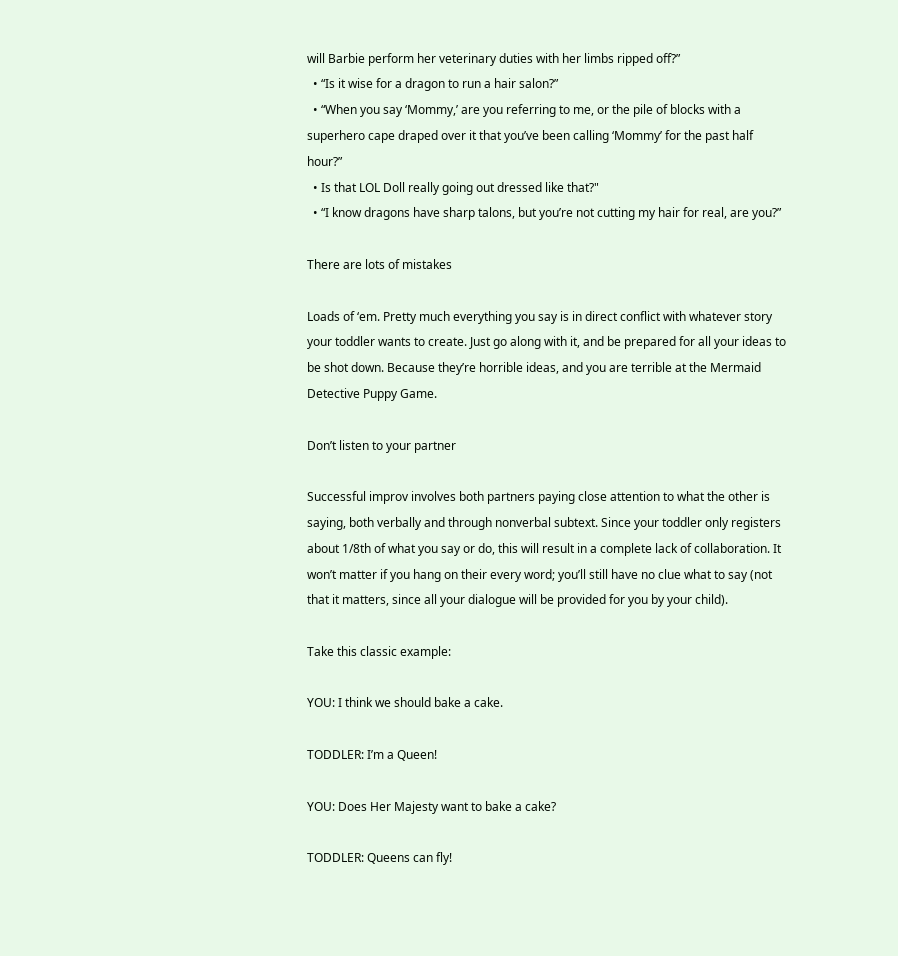will Barbie perform her veterinary duties with her limbs ripped off?”
  • “Is it wise for a dragon to run a hair salon?”
  • “When you say ‘Mommy,’ are you referring to me, or the pile of blocks with a superhero cape draped over it that you’ve been calling ‘Mommy’ for the past half hour?”
  • Is that LOL Doll really going out dressed like that?"
  • “I know dragons have sharp talons, but you’re not cutting my hair for real, are you?”

There are lots of mistakes

Loads of ‘em. Pretty much everything you say is in direct conflict with whatever story your toddler wants to create. Just go along with it, and be prepared for all your ideas to be shot down. Because they’re horrible ideas, and you are terrible at the Mermaid Detective Puppy Game.

Don’t listen to your partner

Successful improv involves both partners paying close attention to what the other is saying, both verbally and through nonverbal subtext. Since your toddler only registers about 1/8th of what you say or do, this will result in a complete lack of collaboration. It won’t matter if you hang on their every word; you’ll still have no clue what to say (not that it matters, since all your dialogue will be provided for you by your child).

Take this classic example:

YOU: I think we should bake a cake.

TODDLER: I’m a Queen!

YOU: Does Her Majesty want to bake a cake?

TODDLER: Queens can fly!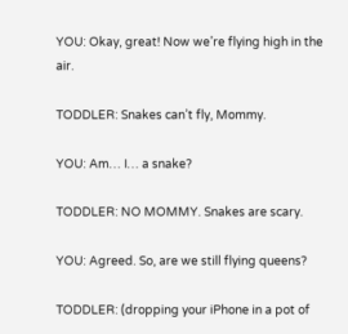YOU: Okay, great! Now we’re flying high in the air.

TODDLER: Snakes can’t fly, Mommy.

YOU: Am… I… a snake?

TODDLER: NO MOMMY. Snakes are scary.

YOU: Agreed. So, are we still flying queens?

TODDLER: (dropping your iPhone in a pot of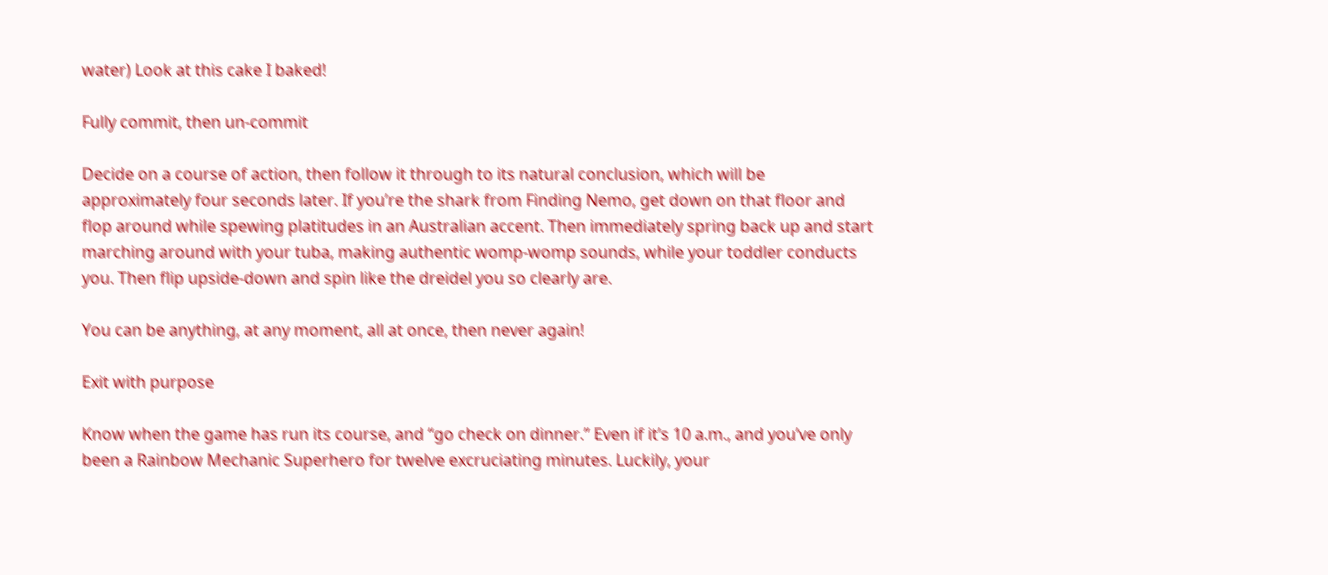water) Look at this cake I baked!

Fully commit, then un-commit

Decide on a course of action, then follow it through to its natural conclusion, which will be approximately four seconds later. If you’re the shark from Finding Nemo, get down on that floor and flop around while spewing platitudes in an Australian accent. Then immediately spring back up and start marching around with your tuba, making authentic womp-womp sounds, while your toddler conducts you. Then flip upside-down and spin like the dreidel you so clearly are.

You can be anything, at any moment, all at once, then never again!

Exit with purpose

Know when the game has run its course, and “go check on dinner.” Even if it’s 10 a.m., and you’ve only been a Rainbow Mechanic Superhero for twelve excruciating minutes. Luckily, your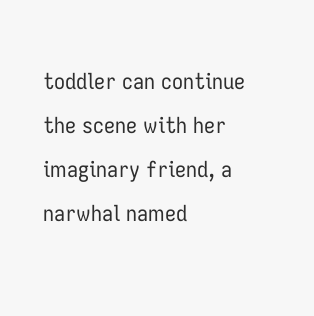toddler can continue the scene with her imaginary friend, a narwhal named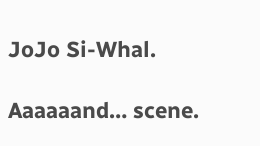JoJo Si-Whal.

Aaaaaand… scene.